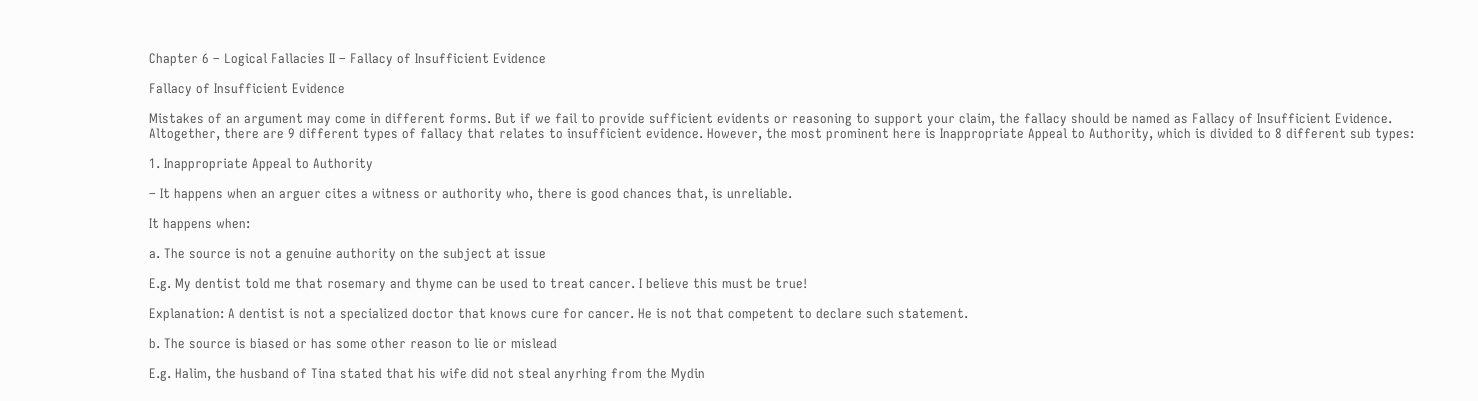Chapter 6 – Logical Fallacies II – Fallacy of Insufficient Evidence

Fallacy of Insufficient Evidence

Mistakes of an argument may come in different forms. But if we fail to provide sufficient evidents or reasoning to support your claim, the fallacy should be named as Fallacy of Insufficient Evidence. Altogether, there are 9 different types of fallacy that relates to insufficient evidence. However, the most prominent here is Inappropriate Appeal to Authority, which is divided to 8 different sub types:

1. Inappropriate Appeal to Authority

– It happens when an arguer cites a witness or authority who, there is good chances that, is unreliable.

It happens when:

a. The source is not a genuine authority on the subject at issue

E.g. My dentist told me that rosemary and thyme can be used to treat cancer. I believe this must be true!

Explanation: A dentist is not a specialized doctor that knows cure for cancer. He is not that competent to declare such statement.

b. The source is biased or has some other reason to lie or mislead

E.g. Halim, the husband of Tina stated that his wife did not steal anyrhing from the Mydin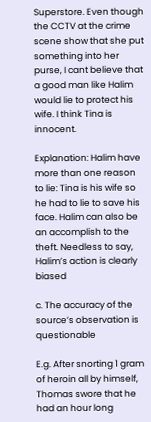Superstore. Even though the CCTV at the crime scene show that she put something into her purse, I cant believe that a good man like Halim would lie to protect his wife. I think Tina is innocent.

Explanation: Halim have more than one reason to lie: Tina is his wife so he had to lie to save his face. Halim can also be an accomplish to the theft. Needless to say, Halim’s action is clearly biased

c. The accuracy of the source’s observation is questionable

E.g. After snorting 1 gram of heroin all by himself, Thomas swore that he had an hour long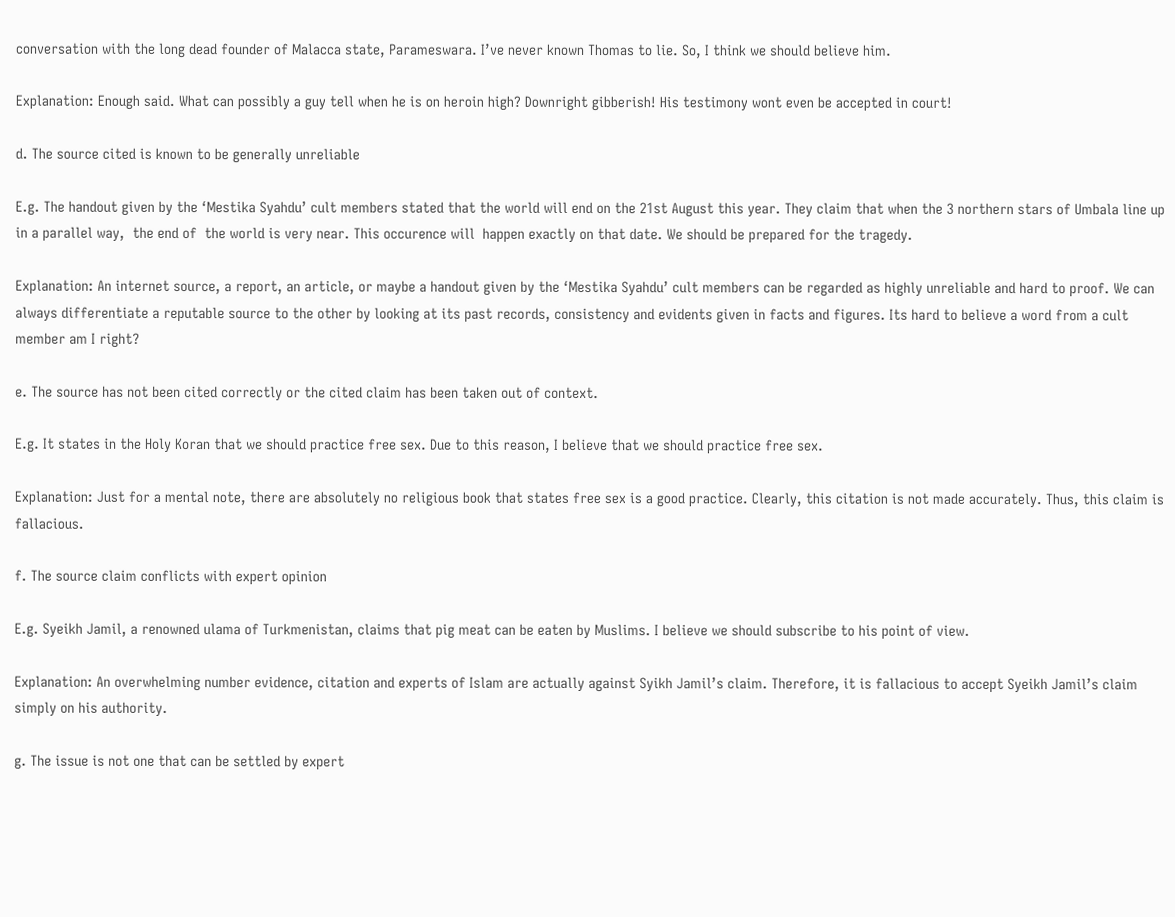conversation with the long dead founder of Malacca state, Parameswara. I’ve never known Thomas to lie. So, I think we should believe him.

Explanation: Enough said. What can possibly a guy tell when he is on heroin high? Downright gibberish! His testimony wont even be accepted in court!

d. The source cited is known to be generally unreliable

E.g. The handout given by the ‘Mestika Syahdu’ cult members stated that the world will end on the 21st August this year. They claim that when the 3 northern stars of Umbala line up in a parallel way,  the end of  the world is very near. This occurence will  happen exactly on that date. We should be prepared for the tragedy.

Explanation: An internet source, a report, an article, or maybe a handout given by the ‘Mestika Syahdu’ cult members can be regarded as highly unreliable and hard to proof. We can always differentiate a reputable source to the other by looking at its past records, consistency and evidents given in facts and figures. Its hard to believe a word from a cult member am I right?

e. The source has not been cited correctly or the cited claim has been taken out of context.

E.g. It states in the Holy Koran that we should practice free sex. Due to this reason, I believe that we should practice free sex.

Explanation: Just for a mental note, there are absolutely no religious book that states free sex is a good practice. Clearly, this citation is not made accurately. Thus, this claim is fallacious.

f. The source claim conflicts with expert opinion

E.g. Syeikh Jamil, a renowned ulama of Turkmenistan, claims that pig meat can be eaten by Muslims. I believe we should subscribe to his point of view.

Explanation: An overwhelming number evidence, citation and experts of Islam are actually against Syikh Jamil’s claim. Therefore, it is fallacious to accept Syeikh Jamil’s claim simply on his authority.

g. The issue is not one that can be settled by expert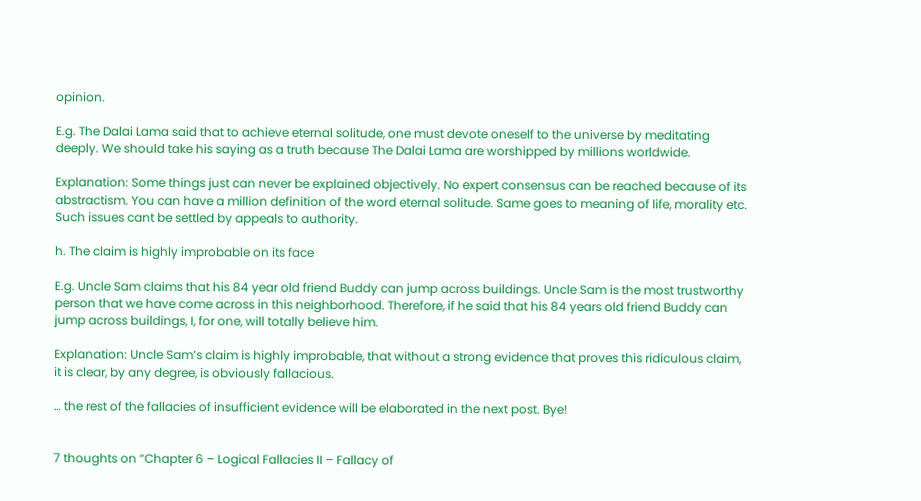opinion.

E.g. The Dalai Lama said that to achieve eternal solitude, one must devote oneself to the universe by meditating deeply. We should take his saying as a truth because The Dalai Lama are worshipped by millions worldwide.

Explanation: Some things just can never be explained objectively. No expert consensus can be reached because of its abstractism. You can have a million definition of the word eternal solitude. Same goes to meaning of life, morality etc. Such issues cant be settled by appeals to authority.

h. The claim is highly improbable on its face

E.g. Uncle Sam claims that his 84 year old friend Buddy can jump across buildings. Uncle Sam is the most trustworthy person that we have come across in this neighborhood. Therefore, if he said that his 84 years old friend Buddy can jump across buildings, I, for one, will totally believe him.

Explanation: Uncle Sam’s claim is highly improbable, that without a strong evidence that proves this ridiculous claim, it is clear, by any degree, is obviously fallacious.

… the rest of the fallacies of insufficient evidence will be elaborated in the next post. Bye!


7 thoughts on “Chapter 6 – Logical Fallacies II – Fallacy of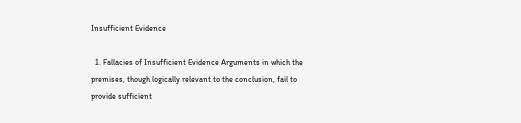Insufficient Evidence

  1. Fallacies of Insufficient Evidence Arguments in which the premises, though logically relevant to the conclusion, fail to provide sufficient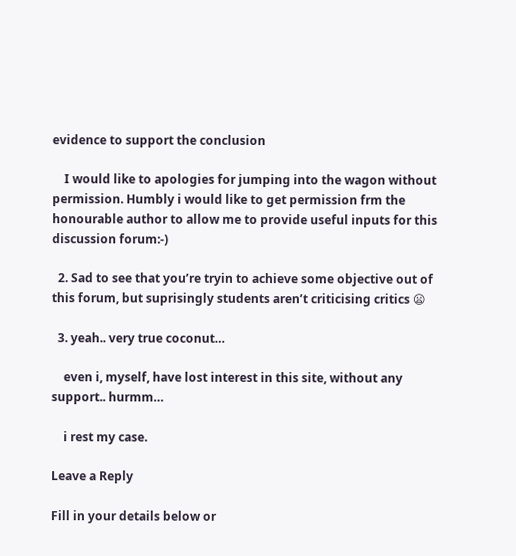evidence to support the conclusion

    I would like to apologies for jumping into the wagon without permission. Humbly i would like to get permission frm the honourable author to allow me to provide useful inputs for this discussion forum:-)

  2. Sad to see that you’re tryin to achieve some objective out of this forum, but suprisingly students aren’t criticising critics 😦

  3. yeah.. very true coconut…

    even i, myself, have lost interest in this site, without any support.. hurmm…

    i rest my case.

Leave a Reply

Fill in your details below or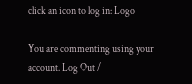click an icon to log in: Logo

You are commenting using your account. Log Out /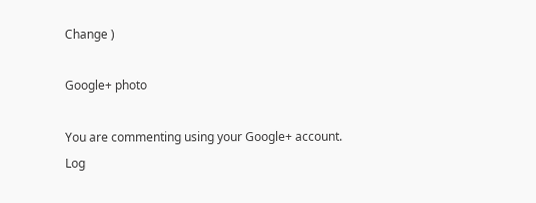Change )

Google+ photo

You are commenting using your Google+ account. Log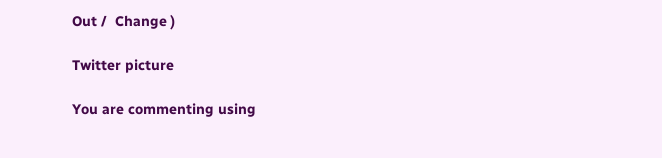Out /  Change )

Twitter picture

You are commenting using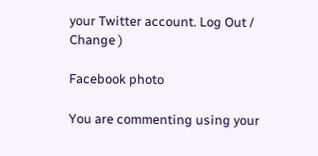your Twitter account. Log Out /  Change )

Facebook photo

You are commenting using your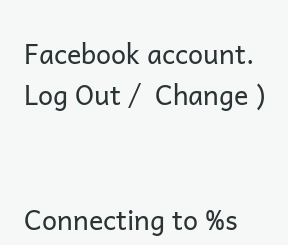Facebook account. Log Out /  Change )


Connecting to %s